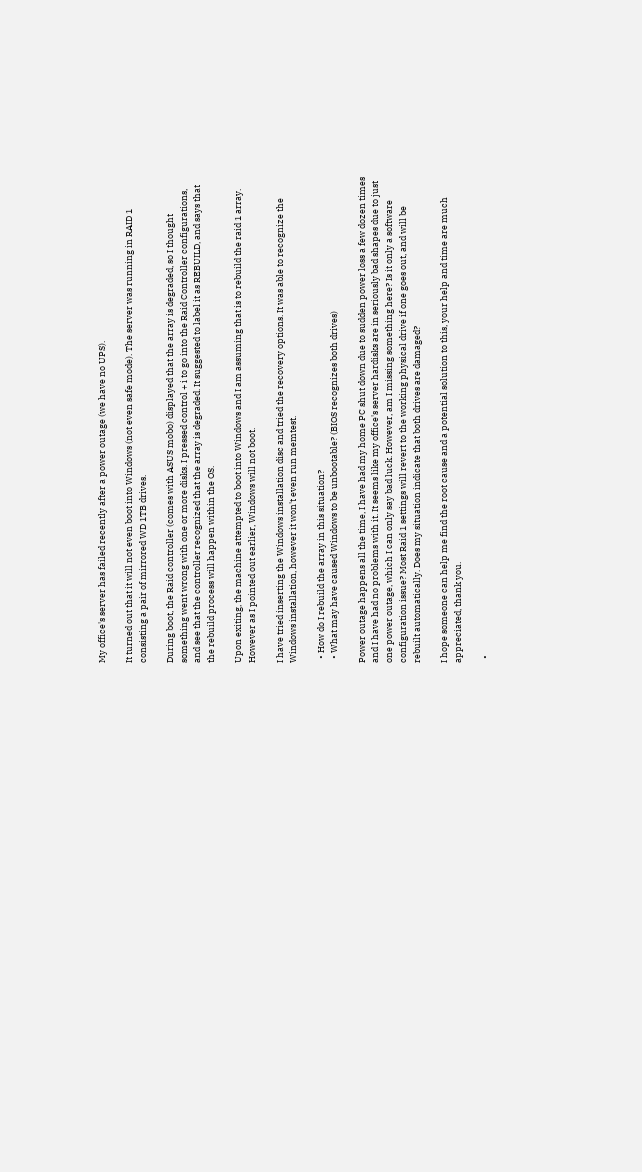My office's server has failed recently after a power outage (we have no UPS).

It turned out that it will not even boot into Windows (not even safe mode). The server was running in RAID 1 consisting a pair of mirrored WD 1TB drives.

During boot, the Raid controller (comes with ASUS mobo) displayed that the array is degraded, so I thought something went wrong with one or more disks. I pressed control + i to go into the Raid Controller configurations, and see that the controller recognized that the array is degraded. It suggested to label it as REBUILD, and says that the rebuild process will happen within the OS.

Upon exiting, the machine attempted to boot into Windows and I am assuming that is to rebuild the raid 1 array. However as I pointed out earlier, Windows will not boot.

I have tried inserting the Windows installation disc and tried the recovery options. It was able to recognize the Windows installation, however it won't even run memtest.

  • How do I rebuild the array in this situation?
  • What may have caused Windows to be unbootable? (BIOS recognizes both drives)

Power outage happens all the time, I have had my home PC shut down due to sudden power loss a few dozen times and I have had no problems with it. It seems like my office's server hardisks are in seriously bad shapes due to just one power outage, which I can only say bad luck. However, am I missing something here? Is it only a software configuration issue? Most Raid 1 settings will revert to the working physical drive if one goes out, and will be rebuilt automatically. Does my situation indicate that both drives are damaged?

I hope someone can help me find the root cause and a potential solution to this, your help and time are much appreciated, thank you.

  •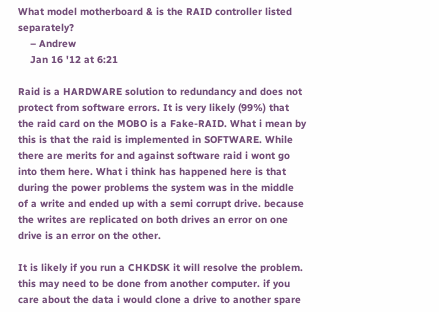What model motherboard & is the RAID controller listed separately?
    – Andrew
    Jan 16 '12 at 6:21

Raid is a HARDWARE solution to redundancy and does not protect from software errors. It is very likely (99%) that the raid card on the MOBO is a Fake-RAID. What i mean by this is that the raid is implemented in SOFTWARE. While there are merits for and against software raid i wont go into them here. What i think has happened here is that during the power problems the system was in the middle of a write and ended up with a semi corrupt drive. because the writes are replicated on both drives an error on one drive is an error on the other.

It is likely if you run a CHKDSK it will resolve the problem. this may need to be done from another computer. if you care about the data i would clone a drive to another spare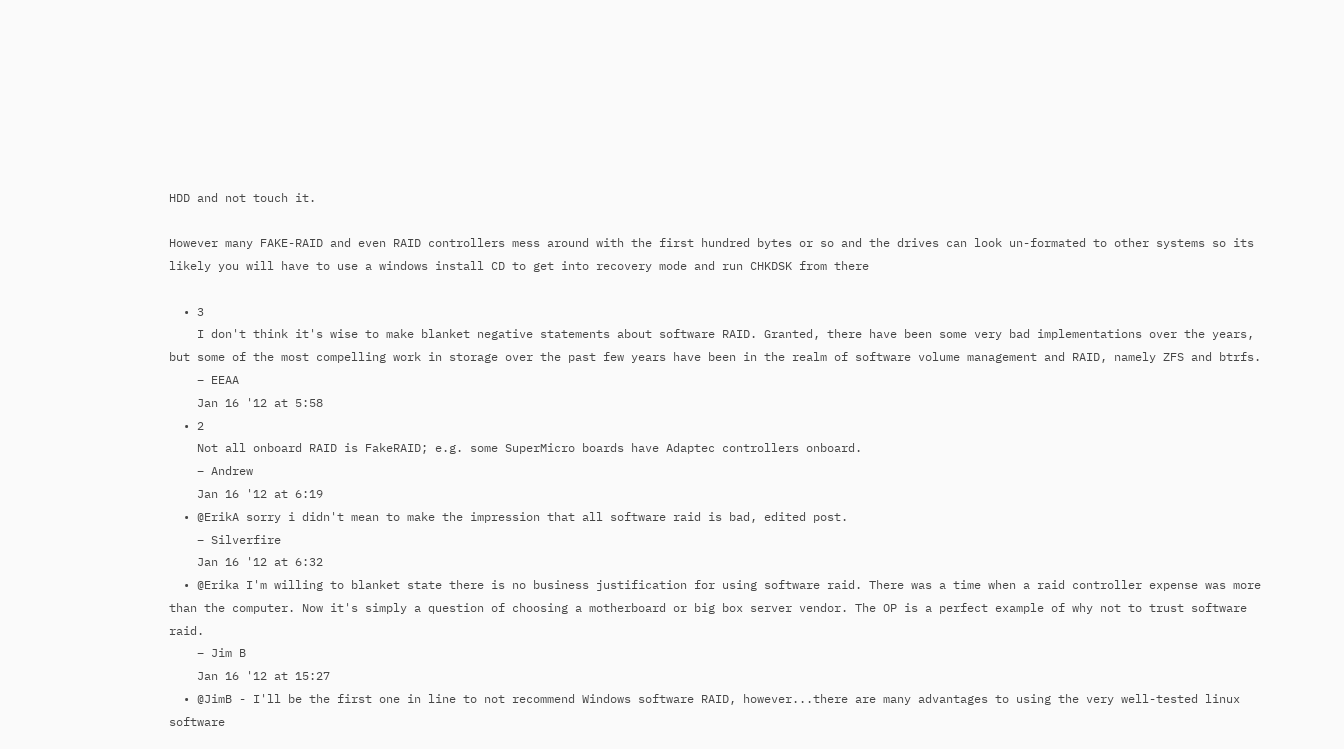HDD and not touch it.

However many FAKE-RAID and even RAID controllers mess around with the first hundred bytes or so and the drives can look un-formated to other systems so its likely you will have to use a windows install CD to get into recovery mode and run CHKDSK from there

  • 3
    I don't think it's wise to make blanket negative statements about software RAID. Granted, there have been some very bad implementations over the years, but some of the most compelling work in storage over the past few years have been in the realm of software volume management and RAID, namely ZFS and btrfs.
    – EEAA
    Jan 16 '12 at 5:58
  • 2
    Not all onboard RAID is FakeRAID; e.g. some SuperMicro boards have Adaptec controllers onboard.
    – Andrew
    Jan 16 '12 at 6:19
  • @ErikA sorry i didn't mean to make the impression that all software raid is bad, edited post.
    – Silverfire
    Jan 16 '12 at 6:32
  • @Erika I'm willing to blanket state there is no business justification for using software raid. There was a time when a raid controller expense was more than the computer. Now it's simply a question of choosing a motherboard or big box server vendor. The OP is a perfect example of why not to trust software raid.
    – Jim B
    Jan 16 '12 at 15:27
  • @JimB - I'll be the first one in line to not recommend Windows software RAID, however...there are many advantages to using the very well-tested linux software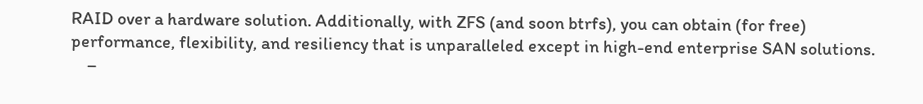RAID over a hardware solution. Additionally, with ZFS (and soon btrfs), you can obtain (for free) performance, flexibility, and resiliency that is unparalleled except in high-end enterprise SAN solutions.
    –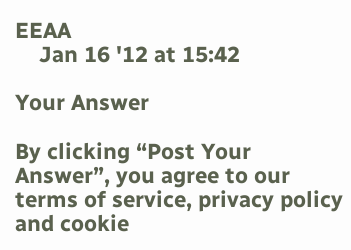EEAA
    Jan 16 '12 at 15:42

Your Answer

By clicking “Post Your Answer”, you agree to our terms of service, privacy policy and cookie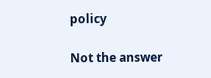policy

Not the answer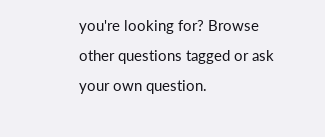you're looking for? Browse other questions tagged or ask your own question.